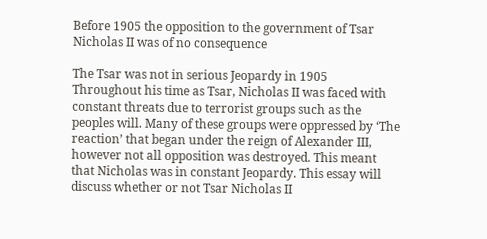Before 1905 the opposition to the government of Tsar Nicholas II was of no consequence

The Tsar was not in serious Jeopardy in 1905
Throughout his time as Tsar, Nicholas II was faced with constant threats due to terrorist groups such as the peoples will. Many of these groups were oppressed by ‘The reaction’ that began under the reign of Alexander III, however not all opposition was destroyed. This meant that Nicholas was in constant Jeopardy. This essay will discuss whether or not Tsar Nicholas II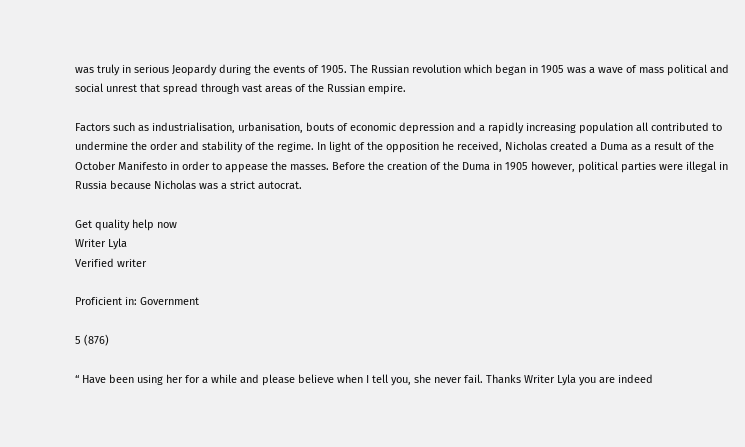was truly in serious Jeopardy during the events of 1905. The Russian revolution which began in 1905 was a wave of mass political and social unrest that spread through vast areas of the Russian empire.

Factors such as industrialisation, urbanisation, bouts of economic depression and a rapidly increasing population all contributed to undermine the order and stability of the regime. In light of the opposition he received, Nicholas created a Duma as a result of the October Manifesto in order to appease the masses. Before the creation of the Duma in 1905 however, political parties were illegal in Russia because Nicholas was a strict autocrat.

Get quality help now
Writer Lyla
Verified writer

Proficient in: Government

5 (876)

“ Have been using her for a while and please believe when I tell you, she never fail. Thanks Writer Lyla you are indeed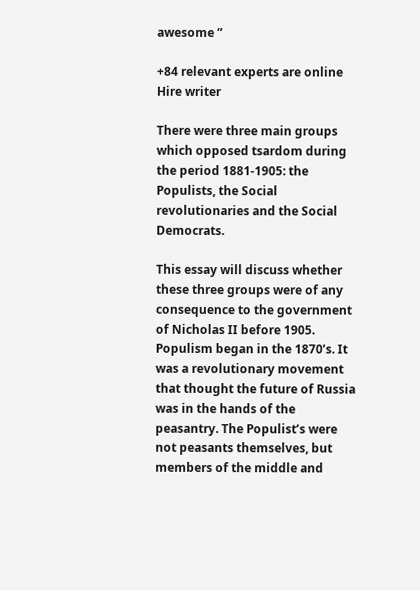awesome ”

+84 relevant experts are online
Hire writer

There were three main groups which opposed tsardom during the period 1881-1905: the Populists, the Social revolutionaries and the Social Democrats.

This essay will discuss whether these three groups were of any consequence to the government of Nicholas II before 1905. Populism began in the 1870’s. It was a revolutionary movement that thought the future of Russia was in the hands of the peasantry. The Populist’s were not peasants themselves, but members of the middle and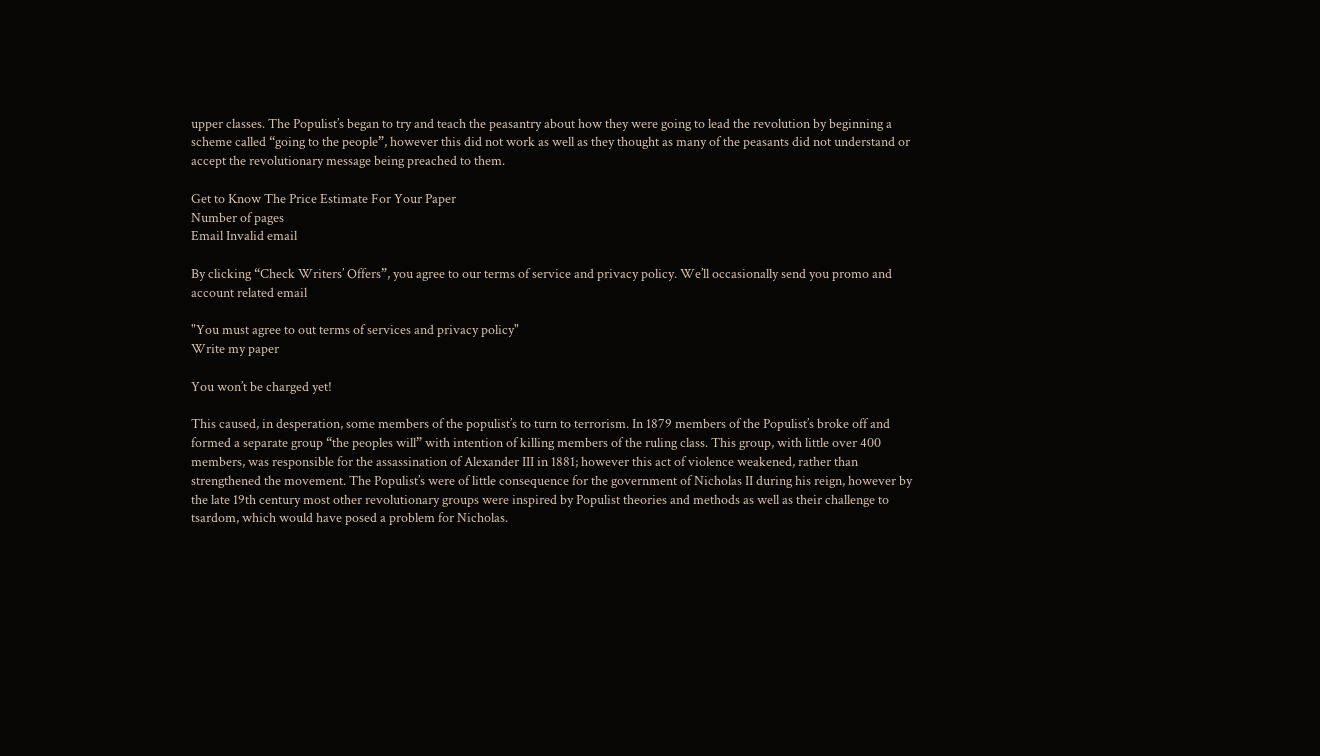upper classes. The Populist’s began to try and teach the peasantry about how they were going to lead the revolution by beginning a scheme called “going to the people”, however this did not work as well as they thought as many of the peasants did not understand or accept the revolutionary message being preached to them.

Get to Know The Price Estimate For Your Paper
Number of pages
Email Invalid email

By clicking “Check Writers’ Offers”, you agree to our terms of service and privacy policy. We’ll occasionally send you promo and account related email

"You must agree to out terms of services and privacy policy"
Write my paper

You won’t be charged yet!

This caused, in desperation, some members of the populist’s to turn to terrorism. In 1879 members of the Populist’s broke off and formed a separate group “the peoples will” with intention of killing members of the ruling class. This group, with little over 400 members, was responsible for the assassination of Alexander III in 1881; however this act of violence weakened, rather than strengthened the movement. The Populist’s were of little consequence for the government of Nicholas II during his reign, however by the late 19th century most other revolutionary groups were inspired by Populist theories and methods as well as their challenge to tsardom, which would have posed a problem for Nicholas.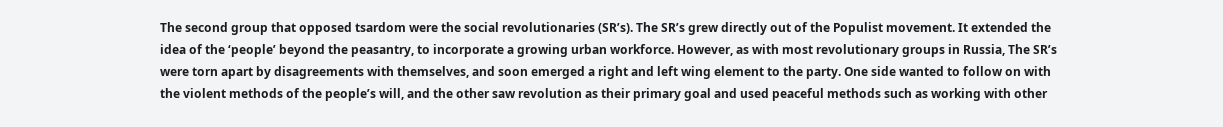The second group that opposed tsardom were the social revolutionaries (SR’s). The SR’s grew directly out of the Populist movement. It extended the idea of the ‘people’ beyond the peasantry, to incorporate a growing urban workforce. However, as with most revolutionary groups in Russia, The SR’s were torn apart by disagreements with themselves, and soon emerged a right and left wing element to the party. One side wanted to follow on with the violent methods of the people’s will, and the other saw revolution as their primary goal and used peaceful methods such as working with other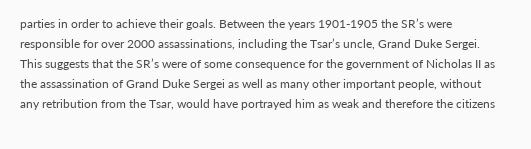parties in order to achieve their goals. Between the years 1901-1905 the SR’s were responsible for over 2000 assassinations, including the Tsar’s uncle, Grand Duke Sergei. This suggests that the SR’s were of some consequence for the government of Nicholas II as the assassination of Grand Duke Sergei as well as many other important people, without any retribution from the Tsar, would have portrayed him as weak and therefore the citizens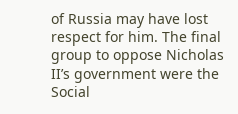of Russia may have lost respect for him. The final group to oppose Nicholas II’s government were the Social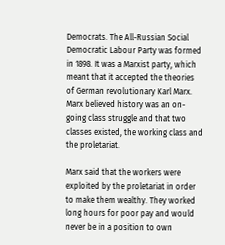Democrats. The All-Russian Social Democratic Labour Party was formed in 1898. It was a Marxist party, which meant that it accepted the theories of German revolutionary Karl Marx. Marx believed history was an on-going class struggle and that two classes existed, the working class and the proletariat.

Marx said that the workers were exploited by the proletariat in order to make them wealthy. They worked long hours for poor pay and would never be in a position to own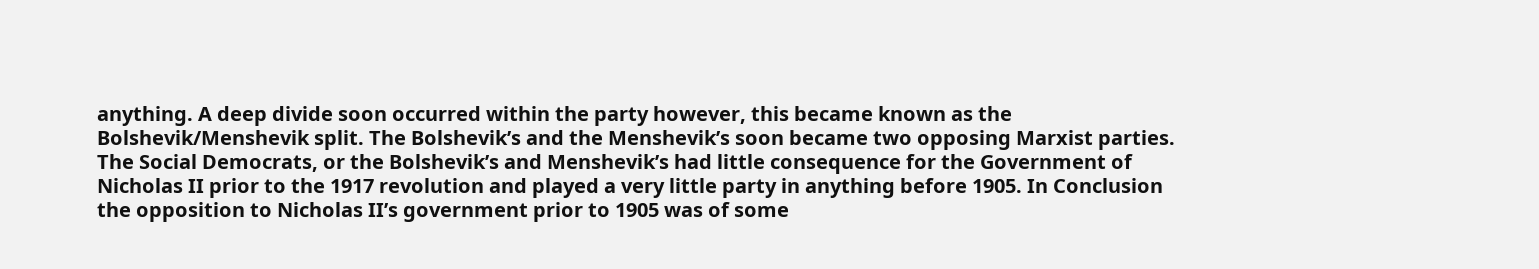anything. A deep divide soon occurred within the party however, this became known as the Bolshevik/Menshevik split. The Bolshevik’s and the Menshevik’s soon became two opposing Marxist parties. The Social Democrats, or the Bolshevik’s and Menshevik’s had little consequence for the Government of Nicholas II prior to the 1917 revolution and played a very little party in anything before 1905. In Conclusion the opposition to Nicholas II’s government prior to 1905 was of some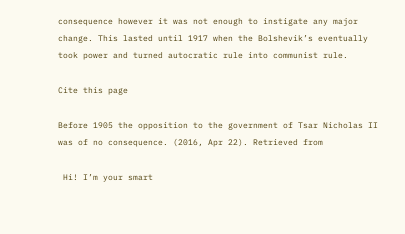consequence however it was not enough to instigate any major change. This lasted until 1917 when the Bolshevik’s eventually took power and turned autocratic rule into communist rule.

Cite this page

Before 1905 the opposition to the government of Tsar Nicholas II was of no consequence. (2016, Apr 22). Retrieved from

 Hi! I’m your smart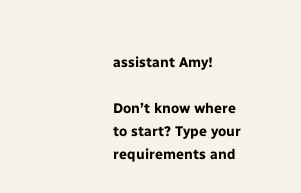assistant Amy!

Don’t know where to start? Type your requirements and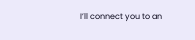I’ll connect you to an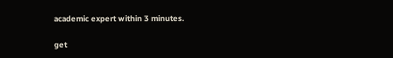academic expert within 3 minutes.

get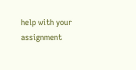help with your assignment